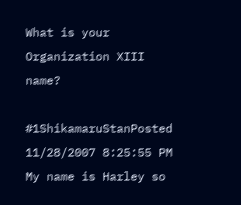What is your Organization XIII name?

#1ShikamaruStanPosted 11/28/2007 8:25:55 PM
My name is Harley so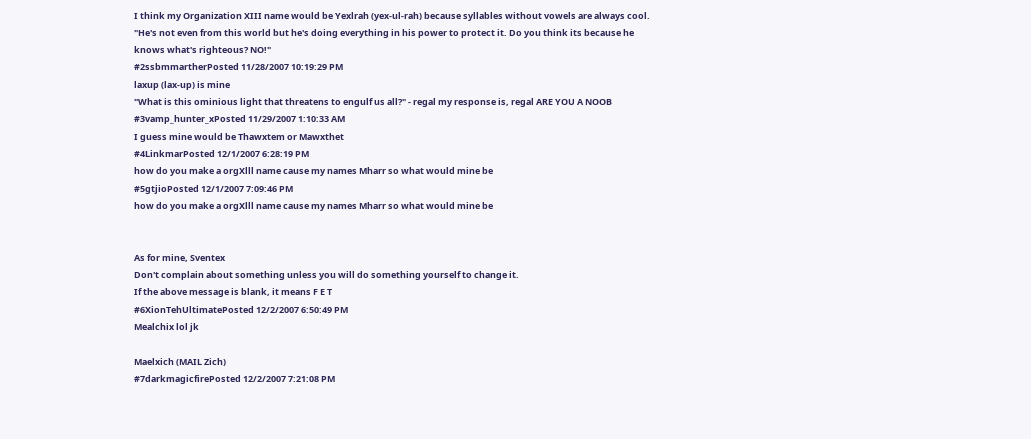I think my Organization XIII name would be Yexlrah (yex-ul-rah) because syllables without vowels are always cool.
"He's not even from this world but he's doing everything in his power to protect it. Do you think its because he knows what's righteous? NO!"
#2ssbmmartherPosted 11/28/2007 10:19:29 PM
laxup (lax-up) is mine
"What is this ominious light that threatens to engulf us all?" - regal my response is, regal ARE YOU A NOOB
#3vamp_hunter_xPosted 11/29/2007 1:10:33 AM
I guess mine would be Thawxtem or Mawxthet
#4LinkmarPosted 12/1/2007 6:28:19 PM
how do you make a orgXlll name cause my names Mharr so what would mine be
#5gtjioPosted 12/1/2007 7:09:46 PM
how do you make a orgXlll name cause my names Mharr so what would mine be


As for mine, Sventex
Don't complain about something unless you will do something yourself to change it.
If the above message is blank, it means F E T
#6XionTehUltimatePosted 12/2/2007 6:50:49 PM
Mealchix lol jk

Maelxich (MAIL Zich)
#7darkmagicfirePosted 12/2/2007 7:21:08 PM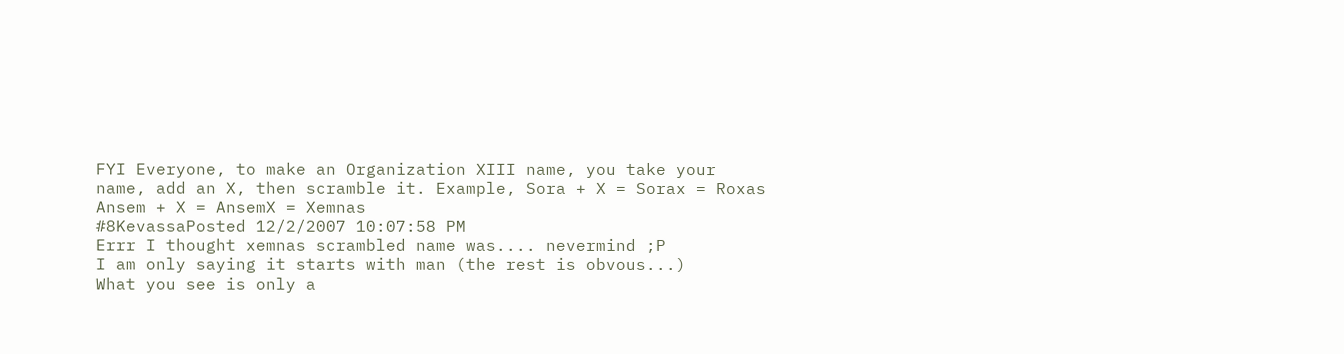FYI Everyone, to make an Organization XIII name, you take your name, add an X, then scramble it. Example, Sora + X = Sorax = Roxas
Ansem + X = AnsemX = Xemnas
#8KevassaPosted 12/2/2007 10:07:58 PM
Errr I thought xemnas scrambled name was.... nevermind ;P
I am only saying it starts with man (the rest is obvous...)
What you see is only a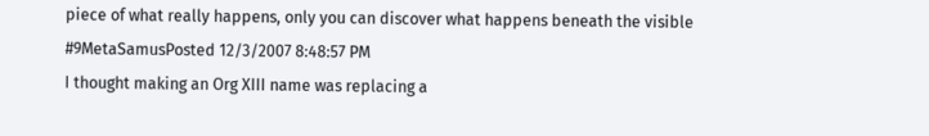piece of what really happens, only you can discover what happens beneath the visible
#9MetaSamusPosted 12/3/2007 8:48:57 PM
I thought making an Org XIII name was replacing a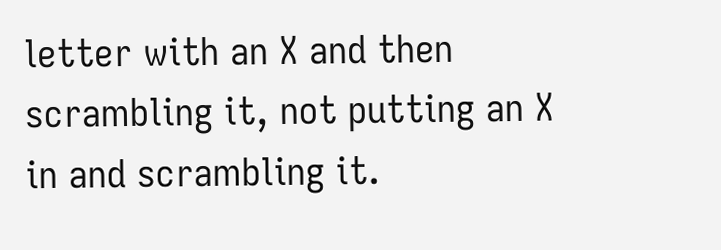letter with an X and then scrambling it, not putting an X in and scrambling it.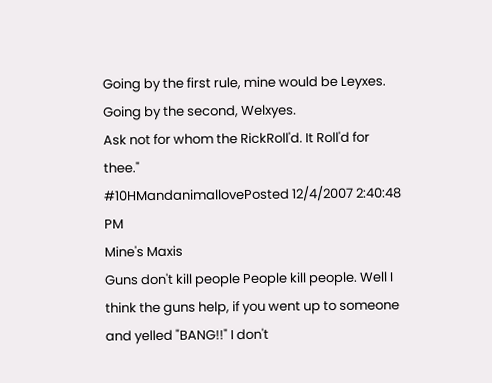Going by the first rule, mine would be Leyxes. Going by the second, Welxyes.
Ask not for whom the RickRoll'd. It Roll'd for thee."
#10HMandanimallovePosted 12/4/2007 2:40:48 PM
Mine's Maxis
Guns don't kill people People kill people. Well I think the guns help, if you went up to someone and yelled "BANG!!" I don't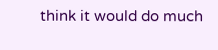think it would do much